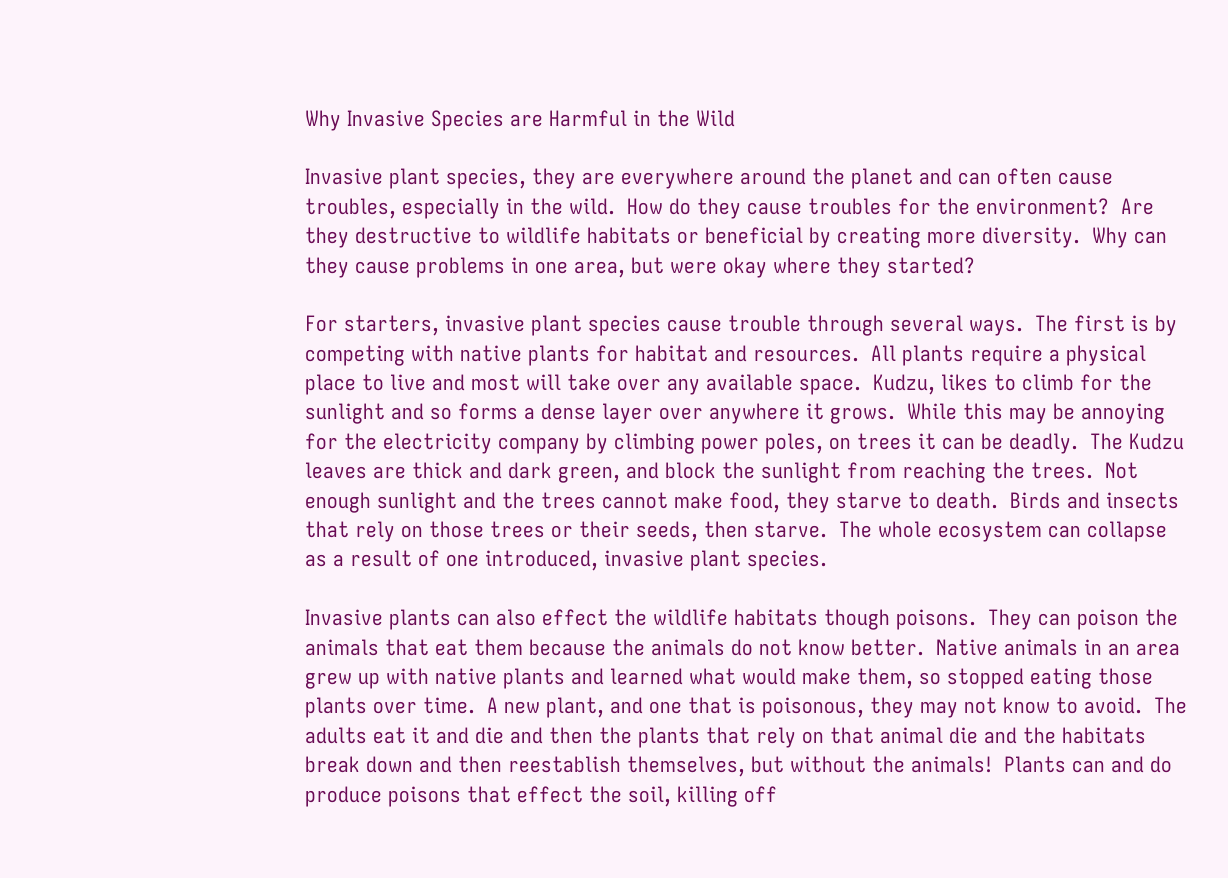Why Invasive Species are Harmful in the Wild

Invasive plant species, they are everywhere around the planet and can often cause troubles, especially in the wild.  How do they cause troubles for the environment?  Are they destructive to wildlife habitats or beneficial by creating more diversity.  Why can they cause problems in one area, but were okay where they started?

For starters, invasive plant species cause trouble through several ways.  The first is by competing with native plants for habitat and resources.  All plants require a physical place to live and most will take over any available space.  Kudzu, likes to climb for the sunlight and so forms a dense layer over anywhere it grows.  While this may be annoying for the electricity company by climbing power poles, on trees it can be deadly.  The Kudzu leaves are thick and dark green, and block the sunlight from reaching the trees.  Not enough sunlight and the trees cannot make food, they starve to death.  Birds and insects that rely on those trees or their seeds, then starve.  The whole ecosystem can collapse as a result of one introduced, invasive plant species.

Invasive plants can also effect the wildlife habitats though poisons.  They can poison the animals that eat them because the animals do not know better.  Native animals in an area grew up with native plants and learned what would make them, so stopped eating those plants over time.  A new plant, and one that is poisonous, they may not know to avoid.  The adults eat it and die and then the plants that rely on that animal die and the habitats break down and then reestablish themselves, but without the animals!  Plants can and do produce poisons that effect the soil, killing off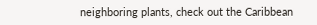neighboring plants, check out the Caribbean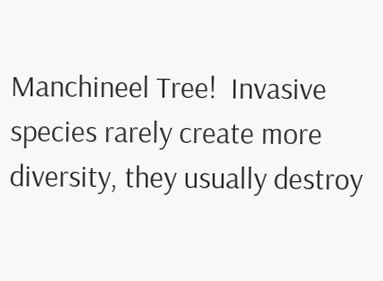Manchineel Tree!  Invasive species rarely create more diversity, they usually destroy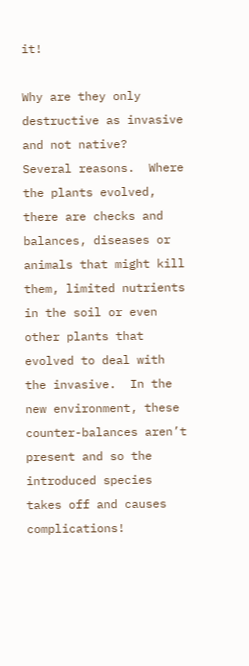it!

Why are they only destructive as invasive and not native?  Several reasons.  Where the plants evolved, there are checks and balances, diseases or animals that might kill them, limited nutrients in the soil or even other plants that evolved to deal with the invasive.  In the new environment, these counter-balances aren’t present and so the introduced species takes off and causes complications!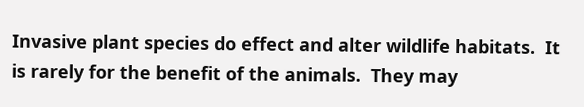Invasive plant species do effect and alter wildlife habitats.  It is rarely for the benefit of the animals.  They may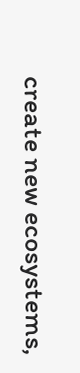create new ecosystems,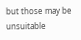but those may be unsuitable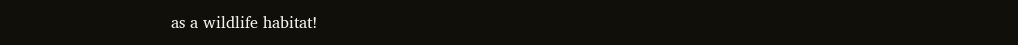as a wildlife habitat!